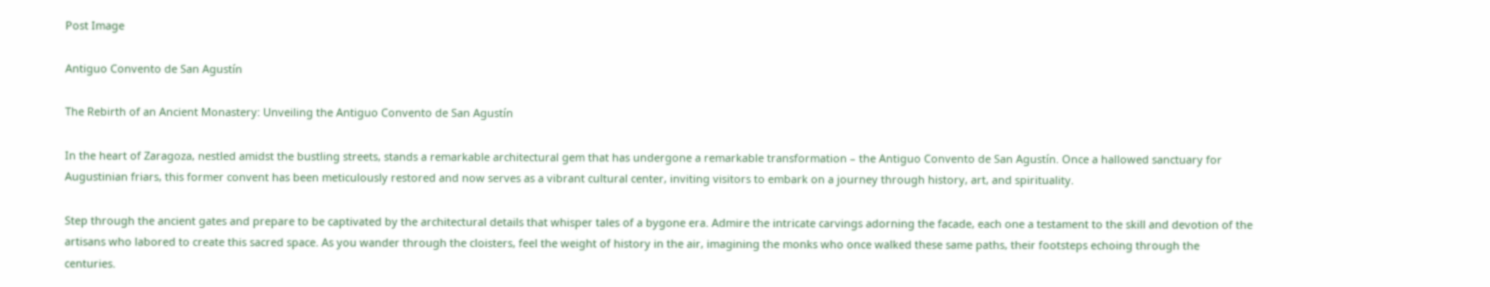Post Image

Antiguo Convento de San Agustín

The Rebirth of an Ancient Monastery: Unveiling the Antiguo Convento de San Agustín

In the heart of Zaragoza, nestled amidst the bustling streets, stands a remarkable architectural gem that has undergone a remarkable transformation – the Antiguo Convento de San Agustín. Once a hallowed sanctuary for Augustinian friars, this former convent has been meticulously restored and now serves as a vibrant cultural center, inviting visitors to embark on a journey through history, art, and spirituality.

Step through the ancient gates and prepare to be captivated by the architectural details that whisper tales of a bygone era. Admire the intricate carvings adorning the facade, each one a testament to the skill and devotion of the artisans who labored to create this sacred space. As you wander through the cloisters, feel the weight of history in the air, imagining the monks who once walked these same paths, their footsteps echoing through the centuries.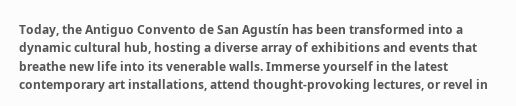Today, the Antiguo Convento de San Agustín has been transformed into a dynamic cultural hub, hosting a diverse array of exhibitions and events that breathe new life into its venerable walls. Immerse yourself in the latest contemporary art installations, attend thought-provoking lectures, or revel in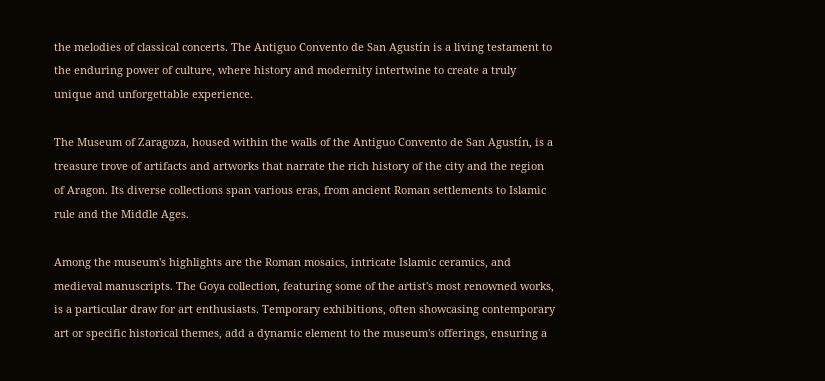the melodies of classical concerts. The Antiguo Convento de San Agustín is a living testament to the enduring power of culture, where history and modernity intertwine to create a truly unique and unforgettable experience.

The Museum of Zaragoza, housed within the walls of the Antiguo Convento de San Agustín, is a treasure trove of artifacts and artworks that narrate the rich history of the city and the region of Aragon. Its diverse collections span various eras, from ancient Roman settlements to Islamic rule and the Middle Ages.

Among the museum's highlights are the Roman mosaics, intricate Islamic ceramics, and medieval manuscripts. The Goya collection, featuring some of the artist's most renowned works, is a particular draw for art enthusiasts. Temporary exhibitions, often showcasing contemporary art or specific historical themes, add a dynamic element to the museum's offerings, ensuring a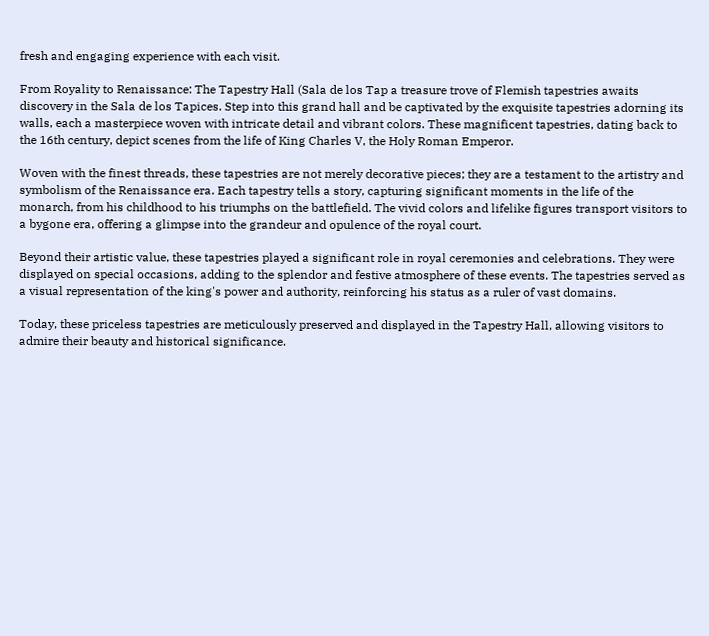fresh and engaging experience with each visit.

From Royality to Renaissance: The Tapestry Hall (Sala de los Tap a treasure trove of Flemish tapestries awaits discovery in the Sala de los Tapices. Step into this grand hall and be captivated by the exquisite tapestries adorning its walls, each a masterpiece woven with intricate detail and vibrant colors. These magnificent tapestries, dating back to the 16th century, depict scenes from the life of King Charles V, the Holy Roman Emperor.

Woven with the finest threads, these tapestries are not merely decorative pieces; they are a testament to the artistry and symbolism of the Renaissance era. Each tapestry tells a story, capturing significant moments in the life of the monarch, from his childhood to his triumphs on the battlefield. The vivid colors and lifelike figures transport visitors to a bygone era, offering a glimpse into the grandeur and opulence of the royal court.

Beyond their artistic value, these tapestries played a significant role in royal ceremonies and celebrations. They were displayed on special occasions, adding to the splendor and festive atmosphere of these events. The tapestries served as a visual representation of the king's power and authority, reinforcing his status as a ruler of vast domains.

Today, these priceless tapestries are meticulously preserved and displayed in the Tapestry Hall, allowing visitors to admire their beauty and historical significance.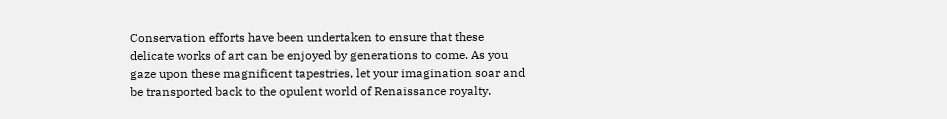Conservation efforts have been undertaken to ensure that these delicate works of art can be enjoyed by generations to come. As you gaze upon these magnificent tapestries, let your imagination soar and be transported back to the opulent world of Renaissance royalty.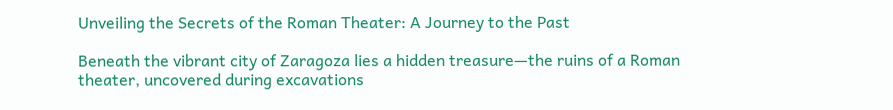Unveiling the Secrets of the Roman Theater: A Journey to the Past

Beneath the vibrant city of Zaragoza lies a hidden treasure—the ruins of a Roman theater, uncovered during excavations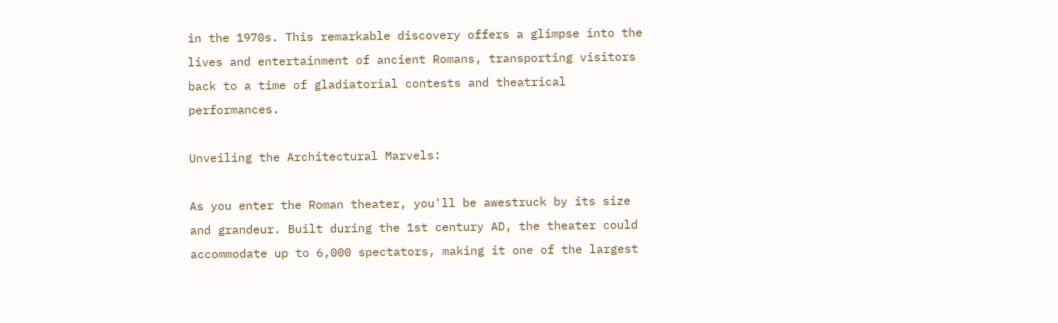in the 1970s. This remarkable discovery offers a glimpse into the lives and entertainment of ancient Romans, transporting visitors back to a time of gladiatorial contests and theatrical performances.

Unveiling the Architectural Marvels:

As you enter the Roman theater, you'll be awestruck by its size and grandeur. Built during the 1st century AD, the theater could accommodate up to 6,000 spectators, making it one of the largest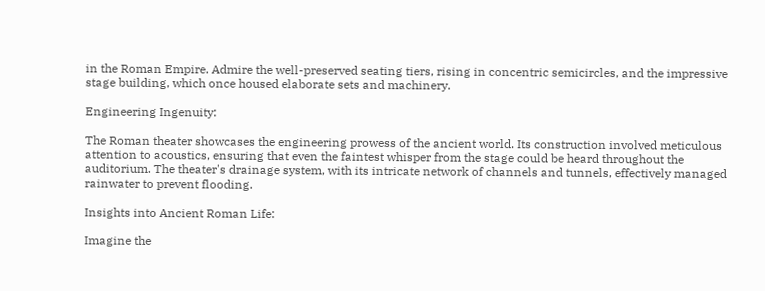in the Roman Empire. Admire the well-preserved seating tiers, rising in concentric semicircles, and the impressive stage building, which once housed elaborate sets and machinery.

Engineering Ingenuity:

The Roman theater showcases the engineering prowess of the ancient world. Its construction involved meticulous attention to acoustics, ensuring that even the faintest whisper from the stage could be heard throughout the auditorium. The theater's drainage system, with its intricate network of channels and tunnels, effectively managed rainwater to prevent flooding.

Insights into Ancient Roman Life:

Imagine the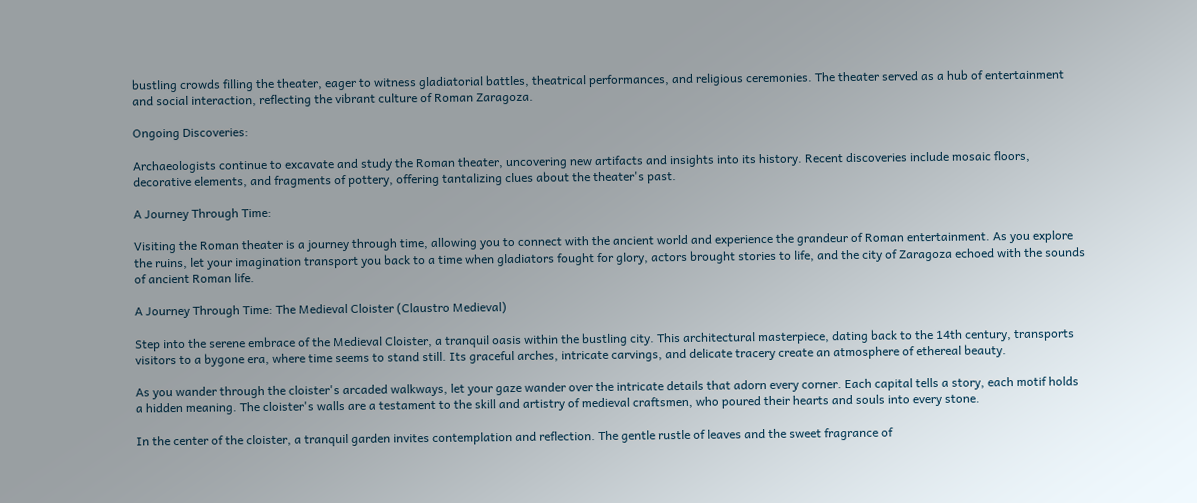bustling crowds filling the theater, eager to witness gladiatorial battles, theatrical performances, and religious ceremonies. The theater served as a hub of entertainment and social interaction, reflecting the vibrant culture of Roman Zaragoza.

Ongoing Discoveries:

Archaeologists continue to excavate and study the Roman theater, uncovering new artifacts and insights into its history. Recent discoveries include mosaic floors, decorative elements, and fragments of pottery, offering tantalizing clues about the theater's past.

A Journey Through Time:

Visiting the Roman theater is a journey through time, allowing you to connect with the ancient world and experience the grandeur of Roman entertainment. As you explore the ruins, let your imagination transport you back to a time when gladiators fought for glory, actors brought stories to life, and the city of Zaragoza echoed with the sounds of ancient Roman life.

A Journey Through Time: The Medieval Cloister (Claustro Medieval)

Step into the serene embrace of the Medieval Cloister, a tranquil oasis within the bustling city. This architectural masterpiece, dating back to the 14th century, transports visitors to a bygone era, where time seems to stand still. Its graceful arches, intricate carvings, and delicate tracery create an atmosphere of ethereal beauty.

As you wander through the cloister's arcaded walkways, let your gaze wander over the intricate details that adorn every corner. Each capital tells a story, each motif holds a hidden meaning. The cloister's walls are a testament to the skill and artistry of medieval craftsmen, who poured their hearts and souls into every stone.

In the center of the cloister, a tranquil garden invites contemplation and reflection. The gentle rustle of leaves and the sweet fragrance of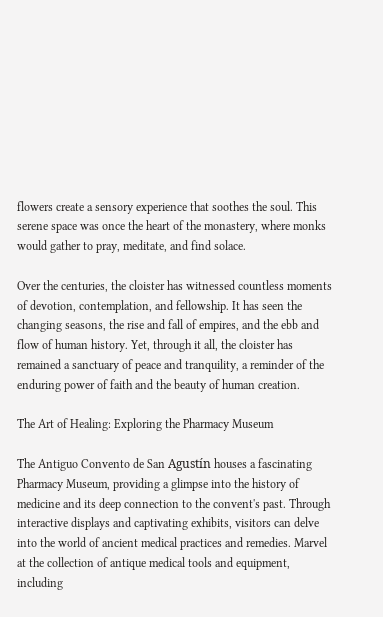flowers create a sensory experience that soothes the soul. This serene space was once the heart of the monastery, where monks would gather to pray, meditate, and find solace.

Over the centuries, the cloister has witnessed countless moments of devotion, contemplation, and fellowship. It has seen the changing seasons, the rise and fall of empires, and the ebb and flow of human history. Yet, through it all, the cloister has remained a sanctuary of peace and tranquility, a reminder of the enduring power of faith and the beauty of human creation.

The Art of Healing: Exploring the Pharmacy Museum

The Antiguo Convento de San Agustín houses a fascinating Pharmacy Museum, providing a glimpse into the history of medicine and its deep connection to the convent's past. Through interactive displays and captivating exhibits, visitors can delve into the world of ancient medical practices and remedies. Marvel at the collection of antique medical tools and equipment, including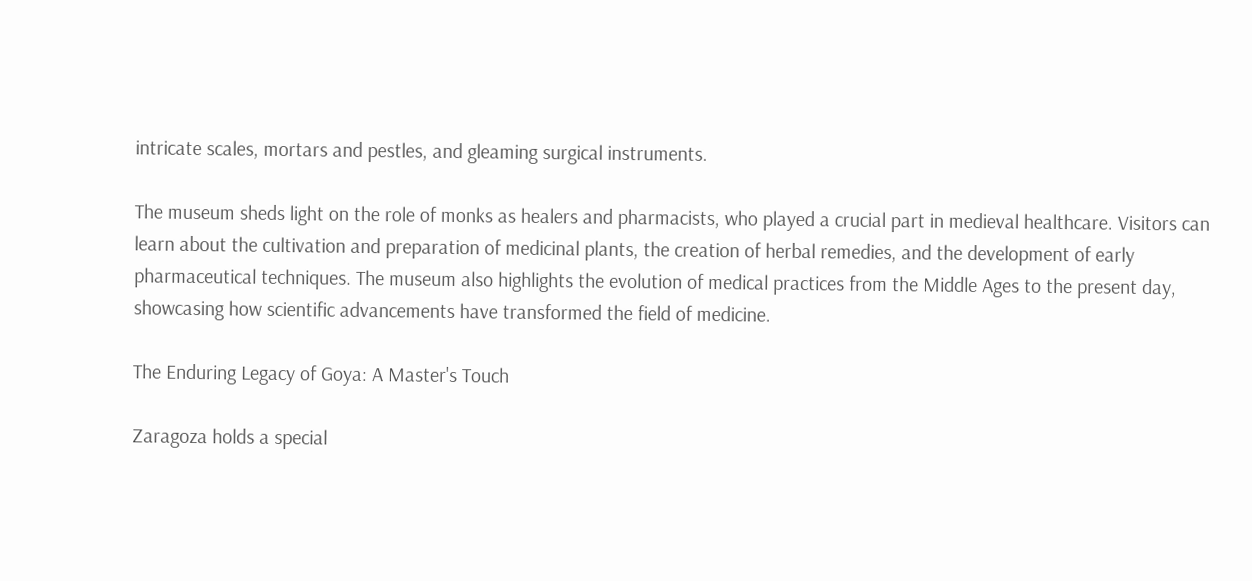intricate scales, mortars and pestles, and gleaming surgical instruments.

The museum sheds light on the role of monks as healers and pharmacists, who played a crucial part in medieval healthcare. Visitors can learn about the cultivation and preparation of medicinal plants, the creation of herbal remedies, and the development of early pharmaceutical techniques. The museum also highlights the evolution of medical practices from the Middle Ages to the present day, showcasing how scientific advancements have transformed the field of medicine.

The Enduring Legacy of Goya: A Master's Touch

Zaragoza holds a special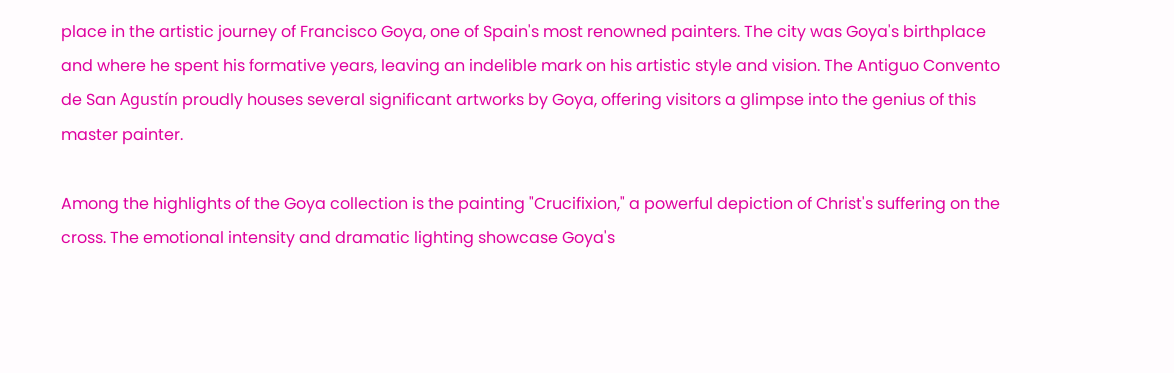place in the artistic journey of Francisco Goya, one of Spain's most renowned painters. The city was Goya's birthplace and where he spent his formative years, leaving an indelible mark on his artistic style and vision. The Antiguo Convento de San Agustín proudly houses several significant artworks by Goya, offering visitors a glimpse into the genius of this master painter.

Among the highlights of the Goya collection is the painting "Crucifixion," a powerful depiction of Christ's suffering on the cross. The emotional intensity and dramatic lighting showcase Goya's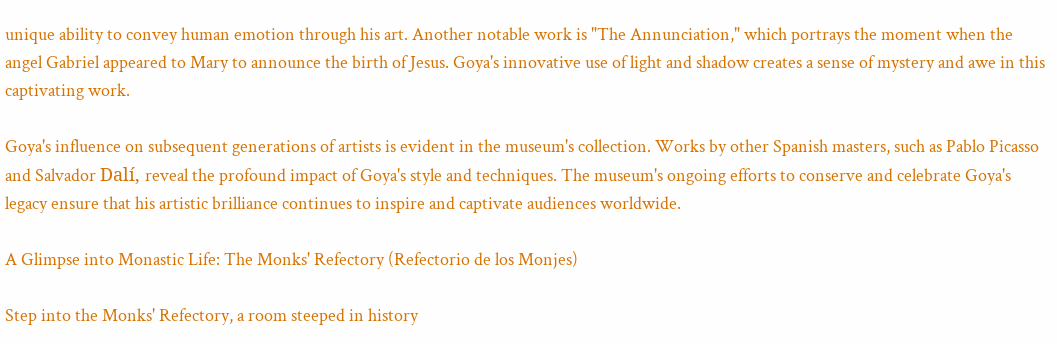unique ability to convey human emotion through his art. Another notable work is "The Annunciation," which portrays the moment when the angel Gabriel appeared to Mary to announce the birth of Jesus. Goya's innovative use of light and shadow creates a sense of mystery and awe in this captivating work.

Goya's influence on subsequent generations of artists is evident in the museum's collection. Works by other Spanish masters, such as Pablo Picasso and Salvador Dalí, reveal the profound impact of Goya's style and techniques. The museum's ongoing efforts to conserve and celebrate Goya's legacy ensure that his artistic brilliance continues to inspire and captivate audiences worldwide.

A Glimpse into Monastic Life: The Monks' Refectory (Refectorio de los Monjes)

Step into the Monks' Refectory, a room steeped in history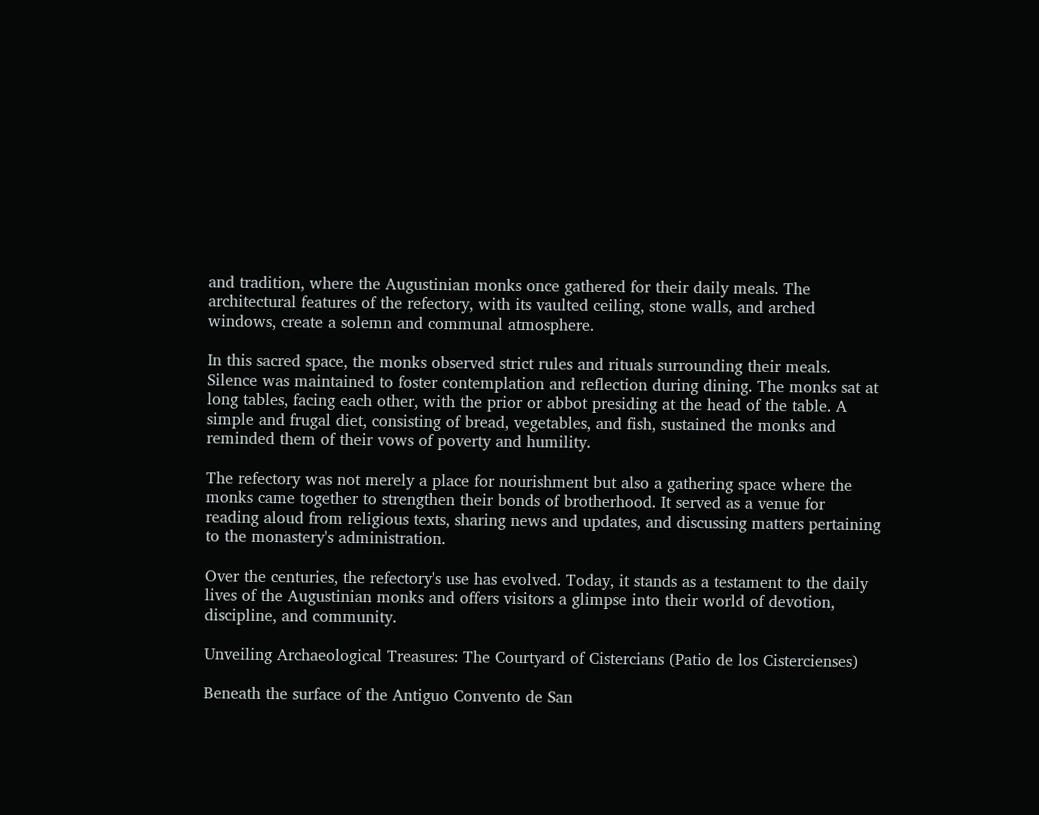and tradition, where the Augustinian monks once gathered for their daily meals. The architectural features of the refectory, with its vaulted ceiling, stone walls, and arched windows, create a solemn and communal atmosphere.

In this sacred space, the monks observed strict rules and rituals surrounding their meals. Silence was maintained to foster contemplation and reflection during dining. The monks sat at long tables, facing each other, with the prior or abbot presiding at the head of the table. A simple and frugal diet, consisting of bread, vegetables, and fish, sustained the monks and reminded them of their vows of poverty and humility.

The refectory was not merely a place for nourishment but also a gathering space where the monks came together to strengthen their bonds of brotherhood. It served as a venue for reading aloud from religious texts, sharing news and updates, and discussing matters pertaining to the monastery's administration.

Over the centuries, the refectory's use has evolved. Today, it stands as a testament to the daily lives of the Augustinian monks and offers visitors a glimpse into their world of devotion, discipline, and community.

Unveiling Archaeological Treasures: The Courtyard of Cistercians (Patio de los Cistercienses)

Beneath the surface of the Antiguo Convento de San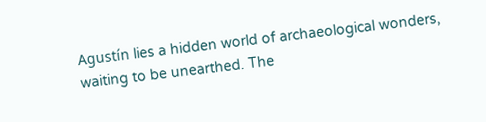Agustín lies a hidden world of archaeological wonders, waiting to be unearthed. The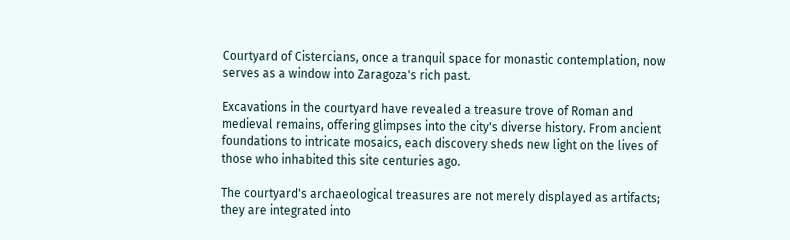Courtyard of Cistercians, once a tranquil space for monastic contemplation, now serves as a window into Zaragoza's rich past.

Excavations in the courtyard have revealed a treasure trove of Roman and medieval remains, offering glimpses into the city's diverse history. From ancient foundations to intricate mosaics, each discovery sheds new light on the lives of those who inhabited this site centuries ago.

The courtyard's archaeological treasures are not merely displayed as artifacts; they are integrated into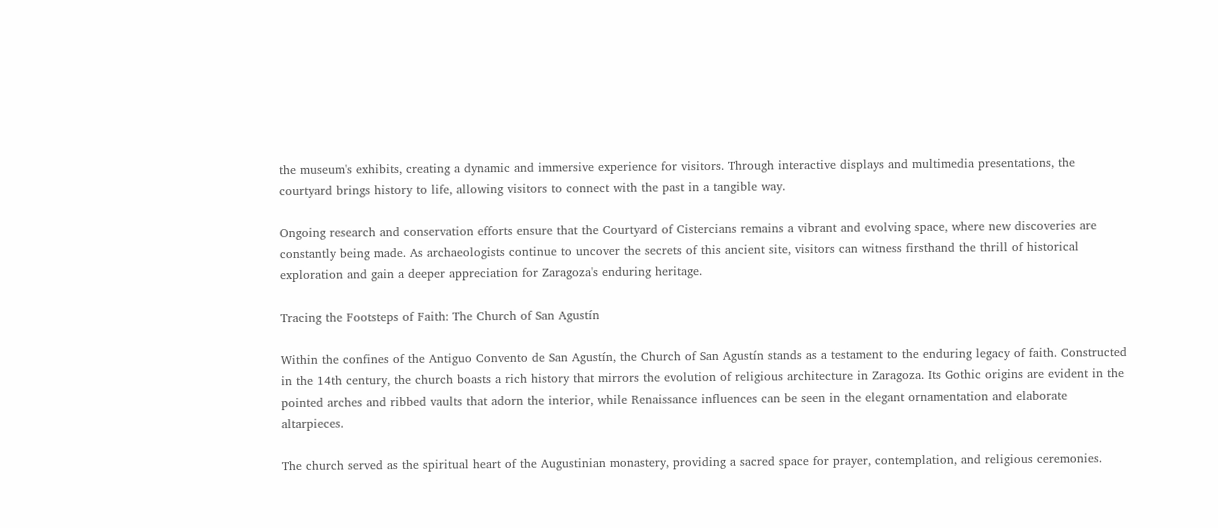the museum's exhibits, creating a dynamic and immersive experience for visitors. Through interactive displays and multimedia presentations, the courtyard brings history to life, allowing visitors to connect with the past in a tangible way.

Ongoing research and conservation efforts ensure that the Courtyard of Cistercians remains a vibrant and evolving space, where new discoveries are constantly being made. As archaeologists continue to uncover the secrets of this ancient site, visitors can witness firsthand the thrill of historical exploration and gain a deeper appreciation for Zaragoza's enduring heritage.

Tracing the Footsteps of Faith: The Church of San Agustín

Within the confines of the Antiguo Convento de San Agustín, the Church of San Agustín stands as a testament to the enduring legacy of faith. Constructed in the 14th century, the church boasts a rich history that mirrors the evolution of religious architecture in Zaragoza. Its Gothic origins are evident in the pointed arches and ribbed vaults that adorn the interior, while Renaissance influences can be seen in the elegant ornamentation and elaborate altarpieces.

The church served as the spiritual heart of the Augustinian monastery, providing a sacred space for prayer, contemplation, and religious ceremonies.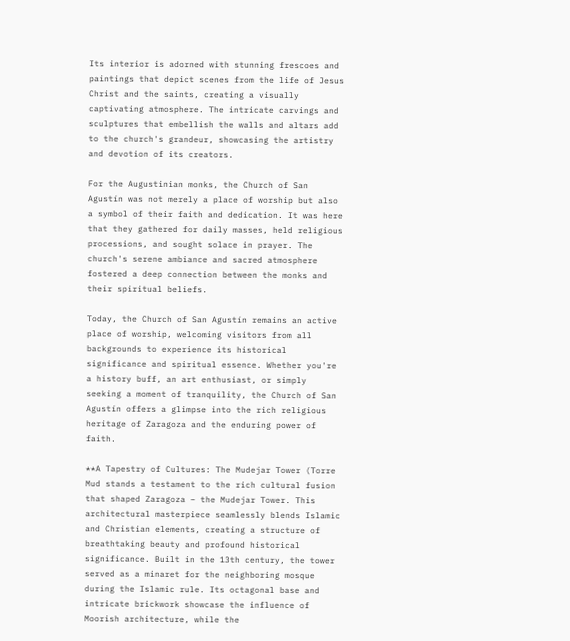Its interior is adorned with stunning frescoes and paintings that depict scenes from the life of Jesus Christ and the saints, creating a visually captivating atmosphere. The intricate carvings and sculptures that embellish the walls and altars add to the church's grandeur, showcasing the artistry and devotion of its creators.

For the Augustinian monks, the Church of San Agustín was not merely a place of worship but also a symbol of their faith and dedication. It was here that they gathered for daily masses, held religious processions, and sought solace in prayer. The church's serene ambiance and sacred atmosphere fostered a deep connection between the monks and their spiritual beliefs.

Today, the Church of San Agustín remains an active place of worship, welcoming visitors from all backgrounds to experience its historical significance and spiritual essence. Whether you're a history buff, an art enthusiast, or simply seeking a moment of tranquility, the Church of San Agustín offers a glimpse into the rich religious heritage of Zaragoza and the enduring power of faith.

**A Tapestry of Cultures: The Mudejar Tower (Torre Mud stands a testament to the rich cultural fusion that shaped Zaragoza – the Mudejar Tower. This architectural masterpiece seamlessly blends Islamic and Christian elements, creating a structure of breathtaking beauty and profound historical significance. Built in the 13th century, the tower served as a minaret for the neighboring mosque during the Islamic rule. Its octagonal base and intricate brickwork showcase the influence of Moorish architecture, while the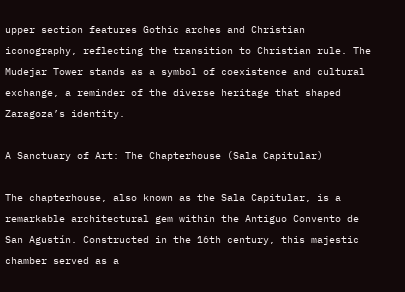upper section features Gothic arches and Christian iconography, reflecting the transition to Christian rule. The Mudejar Tower stands as a symbol of coexistence and cultural exchange, a reminder of the diverse heritage that shaped Zaragoza’s identity.

A Sanctuary of Art: The Chapterhouse (Sala Capitular)

The chapterhouse, also known as the Sala Capitular, is a remarkable architectural gem within the Antiguo Convento de San Agustín. Constructed in the 16th century, this majestic chamber served as a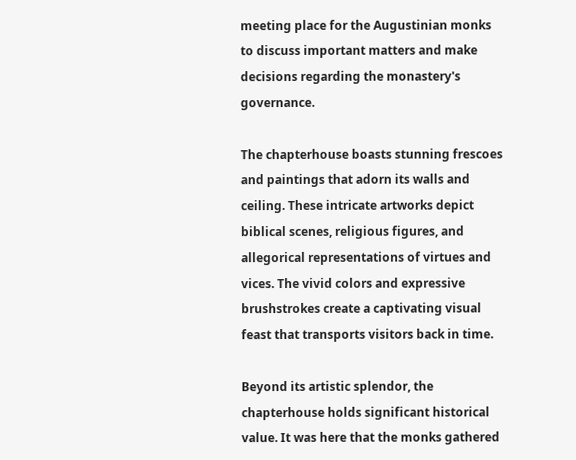meeting place for the Augustinian monks to discuss important matters and make decisions regarding the monastery's governance.

The chapterhouse boasts stunning frescoes and paintings that adorn its walls and ceiling. These intricate artworks depict biblical scenes, religious figures, and allegorical representations of virtues and vices. The vivid colors and expressive brushstrokes create a captivating visual feast that transports visitors back in time.

Beyond its artistic splendor, the chapterhouse holds significant historical value. It was here that the monks gathered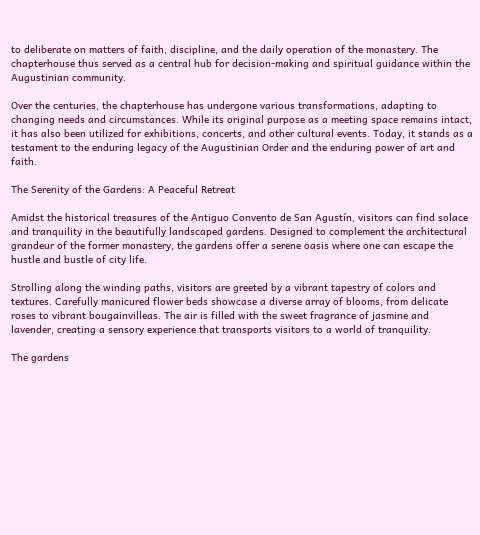to deliberate on matters of faith, discipline, and the daily operation of the monastery. The chapterhouse thus served as a central hub for decision-making and spiritual guidance within the Augustinian community.

Over the centuries, the chapterhouse has undergone various transformations, adapting to changing needs and circumstances. While its original purpose as a meeting space remains intact, it has also been utilized for exhibitions, concerts, and other cultural events. Today, it stands as a testament to the enduring legacy of the Augustinian Order and the enduring power of art and faith.

The Serenity of the Gardens: A Peaceful Retreat

Amidst the historical treasures of the Antiguo Convento de San Agustín, visitors can find solace and tranquility in the beautifully landscaped gardens. Designed to complement the architectural grandeur of the former monastery, the gardens offer a serene oasis where one can escape the hustle and bustle of city life.

Strolling along the winding paths, visitors are greeted by a vibrant tapestry of colors and textures. Carefully manicured flower beds showcase a diverse array of blooms, from delicate roses to vibrant bougainvilleas. The air is filled with the sweet fragrance of jasmine and lavender, creating a sensory experience that transports visitors to a world of tranquility.

The gardens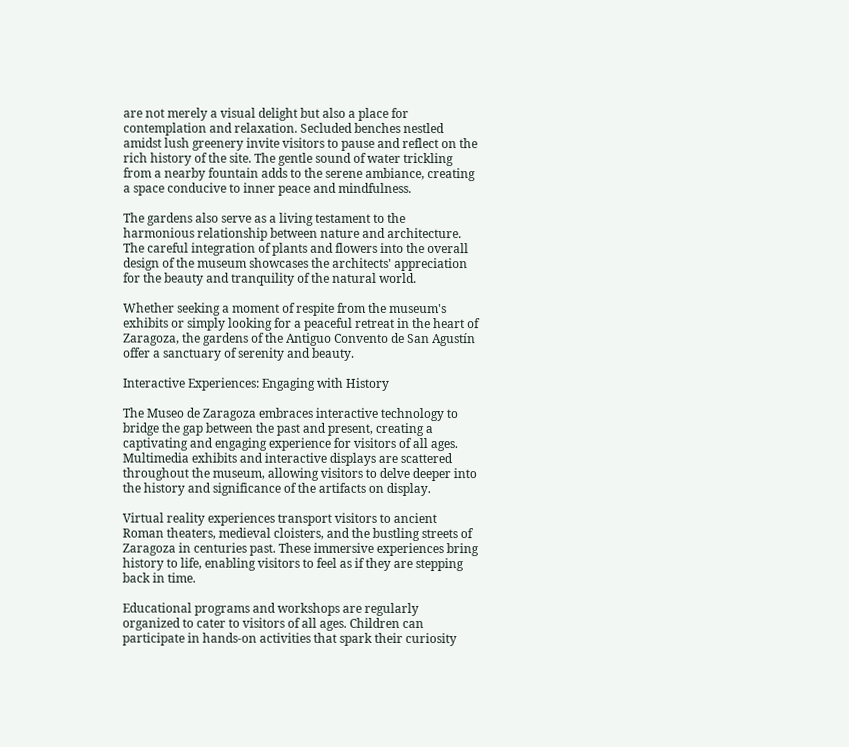are not merely a visual delight but also a place for contemplation and relaxation. Secluded benches nestled amidst lush greenery invite visitors to pause and reflect on the rich history of the site. The gentle sound of water trickling from a nearby fountain adds to the serene ambiance, creating a space conducive to inner peace and mindfulness.

The gardens also serve as a living testament to the harmonious relationship between nature and architecture. The careful integration of plants and flowers into the overall design of the museum showcases the architects' appreciation for the beauty and tranquility of the natural world.

Whether seeking a moment of respite from the museum's exhibits or simply looking for a peaceful retreat in the heart of Zaragoza, the gardens of the Antiguo Convento de San Agustín offer a sanctuary of serenity and beauty.

Interactive Experiences: Engaging with History

The Museo de Zaragoza embraces interactive technology to bridge the gap between the past and present, creating a captivating and engaging experience for visitors of all ages. Multimedia exhibits and interactive displays are scattered throughout the museum, allowing visitors to delve deeper into the history and significance of the artifacts on display.

Virtual reality experiences transport visitors to ancient Roman theaters, medieval cloisters, and the bustling streets of Zaragoza in centuries past. These immersive experiences bring history to life, enabling visitors to feel as if they are stepping back in time.

Educational programs and workshops are regularly organized to cater to visitors of all ages. Children can participate in hands-on activities that spark their curiosity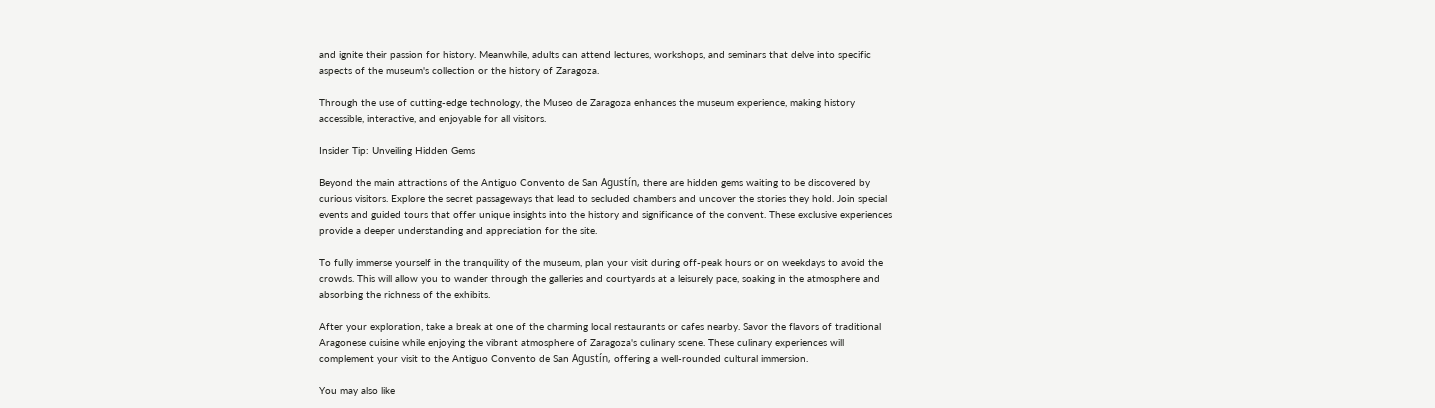and ignite their passion for history. Meanwhile, adults can attend lectures, workshops, and seminars that delve into specific aspects of the museum's collection or the history of Zaragoza.

Through the use of cutting-edge technology, the Museo de Zaragoza enhances the museum experience, making history accessible, interactive, and enjoyable for all visitors.

Insider Tip: Unveiling Hidden Gems

Beyond the main attractions of the Antiguo Convento de San Agustín, there are hidden gems waiting to be discovered by curious visitors. Explore the secret passageways that lead to secluded chambers and uncover the stories they hold. Join special events and guided tours that offer unique insights into the history and significance of the convent. These exclusive experiences provide a deeper understanding and appreciation for the site.

To fully immerse yourself in the tranquility of the museum, plan your visit during off-peak hours or on weekdays to avoid the crowds. This will allow you to wander through the galleries and courtyards at a leisurely pace, soaking in the atmosphere and absorbing the richness of the exhibits.

After your exploration, take a break at one of the charming local restaurants or cafes nearby. Savor the flavors of traditional Aragonese cuisine while enjoying the vibrant atmosphere of Zaragoza's culinary scene. These culinary experiences will complement your visit to the Antiguo Convento de San Agustín, offering a well-rounded cultural immersion.

You may also like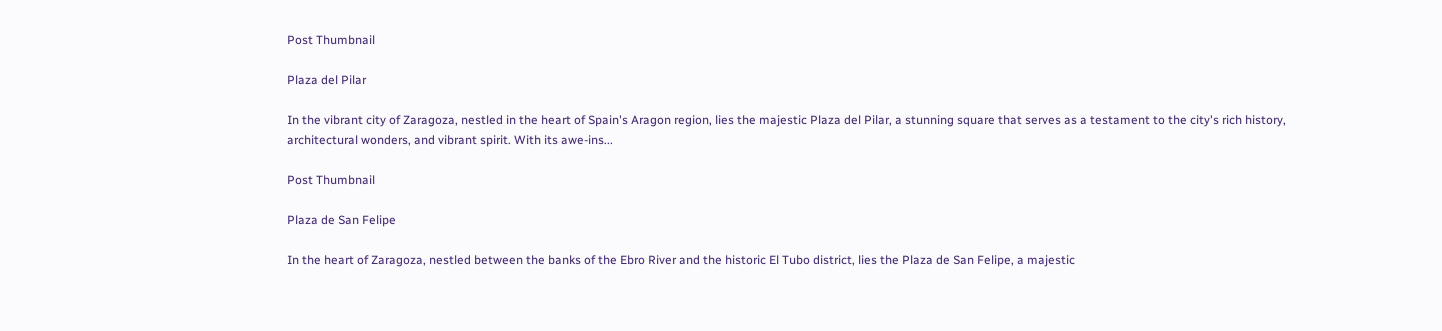Post Thumbnail

Plaza del Pilar

In the vibrant city of Zaragoza, nestled in the heart of Spain's Aragon region, lies the majestic Plaza del Pilar, a stunning square that serves as a testament to the city's rich history, architectural wonders, and vibrant spirit. With its awe-ins...

Post Thumbnail

Plaza de San Felipe

In the heart of Zaragoza, nestled between the banks of the Ebro River and the historic El Tubo district, lies the Plaza de San Felipe, a majestic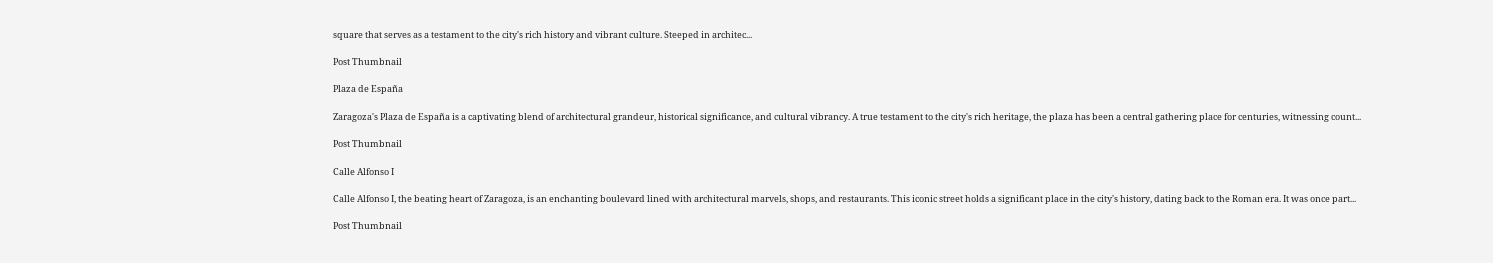square that serves as a testament to the city's rich history and vibrant culture. Steeped in architec...

Post Thumbnail

Plaza de España

Zaragoza's Plaza de España is a captivating blend of architectural grandeur, historical significance, and cultural vibrancy. A true testament to the city's rich heritage, the plaza has been a central gathering place for centuries, witnessing count...

Post Thumbnail

Calle Alfonso I

Calle Alfonso I, the beating heart of Zaragoza, is an enchanting boulevard lined with architectural marvels, shops, and restaurants. This iconic street holds a significant place in the city's history, dating back to the Roman era. It was once part...

Post Thumbnail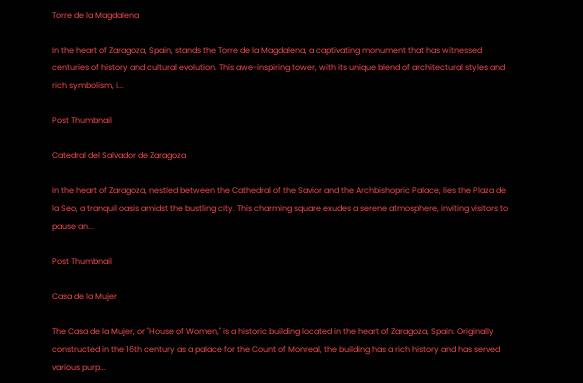Torre de la Magdalena

In the heart of Zaragoza, Spain, stands the Torre de la Magdalena, a captivating monument that has witnessed centuries of history and cultural evolution. This awe-inspiring tower, with its unique blend of architectural styles and rich symbolism, i...

Post Thumbnail

Catedral del Salvador de Zaragoza

In the heart of Zaragoza, nestled between the Cathedral of the Savior and the Archbishopric Palace, lies the Plaza de la Seo, a tranquil oasis amidst the bustling city. This charming square exudes a serene atmosphere, inviting visitors to pause an...

Post Thumbnail

Casa de la Mujer

The Casa de la Mujer, or "House of Women," is a historic building located in the heart of Zaragoza, Spain. Originally constructed in the 16th century as a palace for the Count of Monreal, the building has a rich history and has served various purp...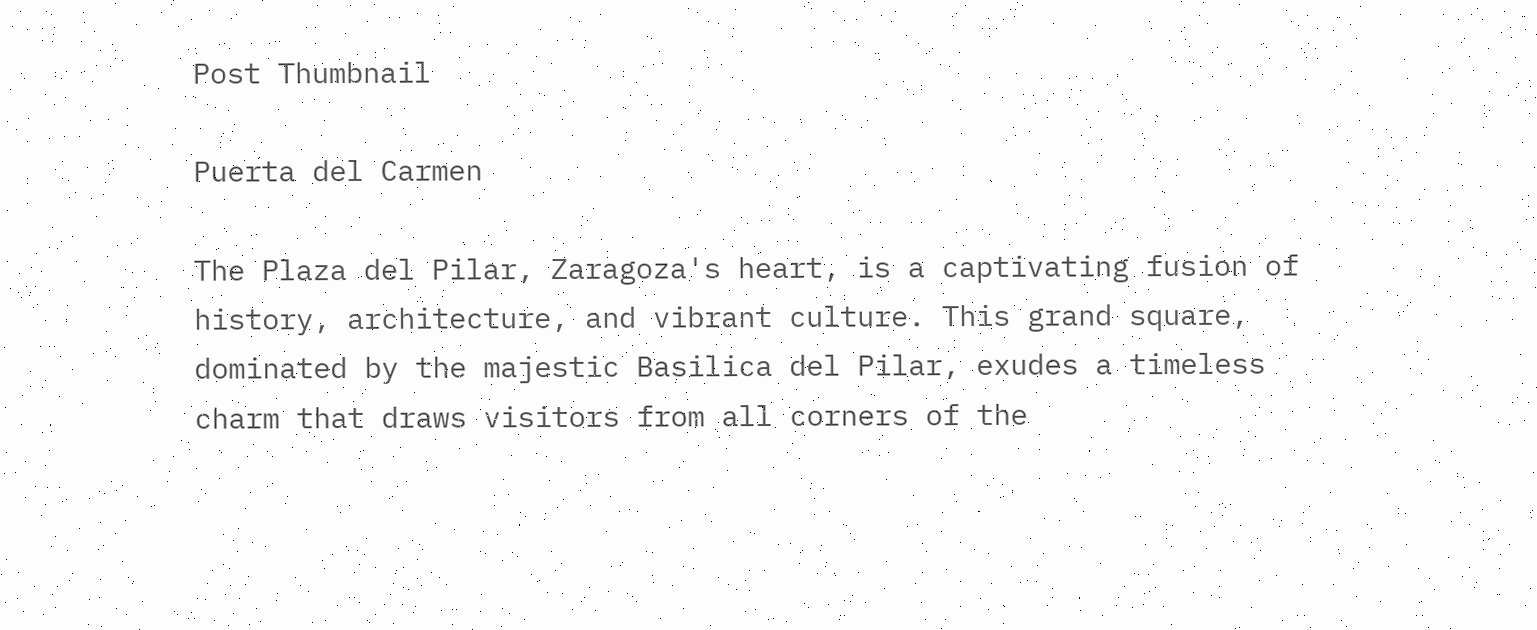Post Thumbnail

Puerta del Carmen

The Plaza del Pilar, Zaragoza's heart, is a captivating fusion of history, architecture, and vibrant culture. This grand square, dominated by the majestic Basilica del Pilar, exudes a timeless charm that draws visitors from all corners of the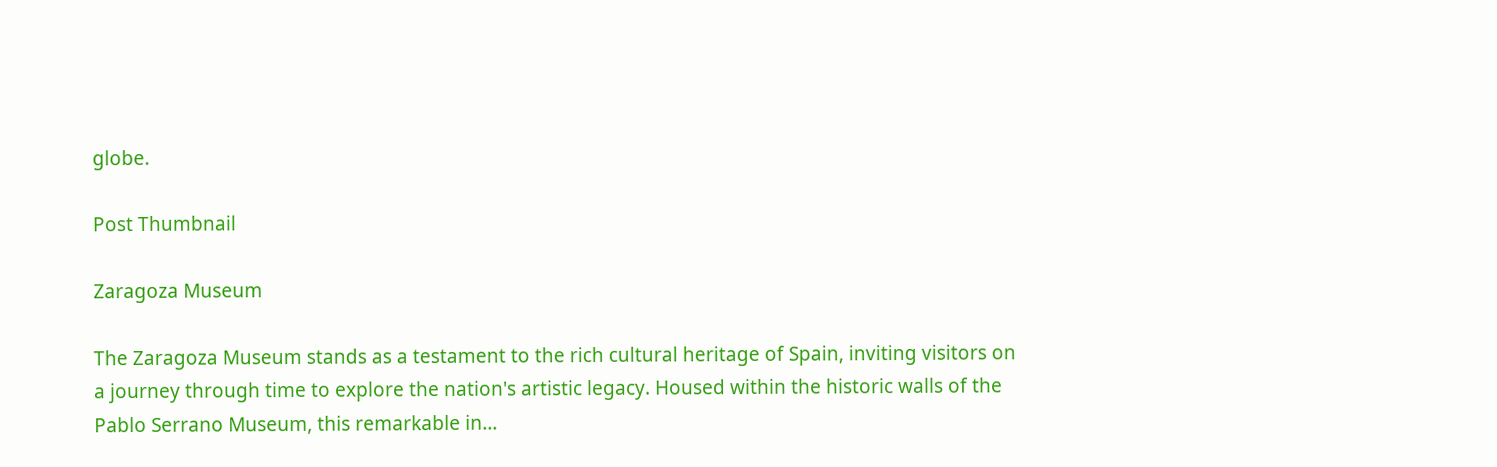globe.

Post Thumbnail

Zaragoza Museum

The Zaragoza Museum stands as a testament to the rich cultural heritage of Spain, inviting visitors on a journey through time to explore the nation's artistic legacy. Housed within the historic walls of the Pablo Serrano Museum, this remarkable in...